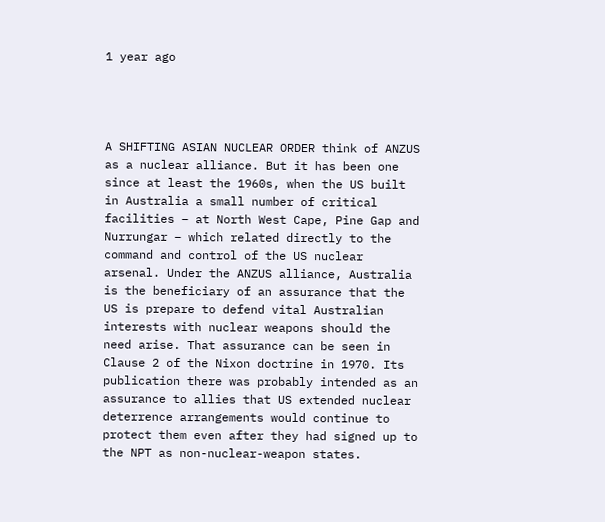1 year ago




A SHIFTING ASIAN NUCLEAR ORDER think of ANZUS as a nuclear alliance. But it has been one since at least the 1960s, when the US built in Australia a small number of critical facilities – at North West Cape, Pine Gap and Nurrungar – which related directly to the command and control of the US nuclear arsenal. Under the ANZUS alliance, Australia is the beneficiary of an assurance that the US is prepare to defend vital Australian interests with nuclear weapons should the need arise. That assurance can be seen in Clause 2 of the Nixon doctrine in 1970. Its publication there was probably intended as an assurance to allies that US extended nuclear deterrence arrangements would continue to protect them even after they had signed up to the NPT as non-nuclear-weapon states.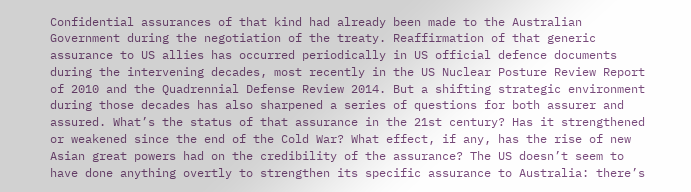Confidential assurances of that kind had already been made to the Australian Government during the negotiation of the treaty. Reaffirmation of that generic assurance to US allies has occurred periodically in US official defence documents during the intervening decades, most recently in the US Nuclear Posture Review Report of 2010 and the Quadrennial Defense Review 2014. But a shifting strategic environment during those decades has also sharpened a series of questions for both assurer and assured. What’s the status of that assurance in the 21st century? Has it strengthened or weakened since the end of the Cold War? What effect, if any, has the rise of new Asian great powers had on the credibility of the assurance? The US doesn’t seem to have done anything overtly to strengthen its specific assurance to Australia: there’s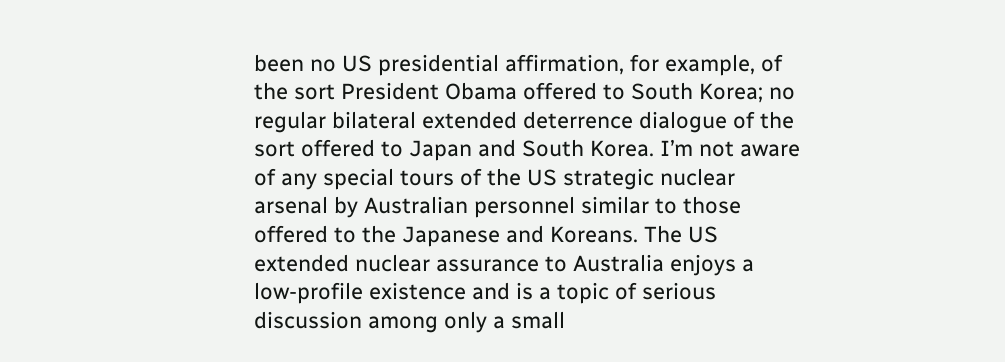been no US presidential affirmation, for example, of the sort President Obama offered to South Korea; no regular bilateral extended deterrence dialogue of the sort offered to Japan and South Korea. I’m not aware of any special tours of the US strategic nuclear arsenal by Australian personnel similar to those offered to the Japanese and Koreans. The US extended nuclear assurance to Australia enjoys a low-profile existence and is a topic of serious discussion among only a small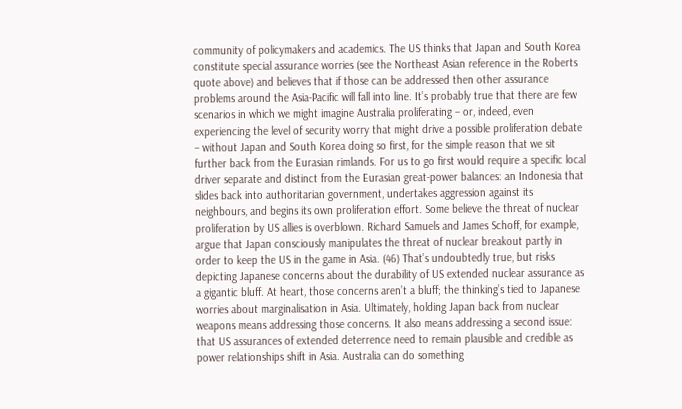community of policymakers and academics. The US thinks that Japan and South Korea constitute special assurance worries (see the Northeast Asian reference in the Roberts quote above) and believes that if those can be addressed then other assurance problems around the Asia-Pacific will fall into line. It’s probably true that there are few scenarios in which we might imagine Australia proliferating – or, indeed, even experiencing the level of security worry that might drive a possible proliferation debate – without Japan and South Korea doing so first, for the simple reason that we sit further back from the Eurasian rimlands. For us to go first would require a specific local driver separate and distinct from the Eurasian great-power balances: an Indonesia that slides back into authoritarian government, undertakes aggression against its neighbours, and begins its own proliferation effort. Some believe the threat of nuclear proliferation by US allies is overblown. Richard Samuels and James Schoff, for example, argue that Japan consciously manipulates the threat of nuclear breakout partly in order to keep the US in the game in Asia. (46) That’s undoubtedly true, but risks depicting Japanese concerns about the durability of US extended nuclear assurance as a gigantic bluff. At heart, those concerns aren’t a bluff; the thinking’s tied to Japanese worries about marginalisation in Asia. Ultimately, holding Japan back from nuclear weapons means addressing those concerns. It also means addressing a second issue: that US assurances of extended deterrence need to remain plausible and credible as power relationships shift in Asia. Australia can do something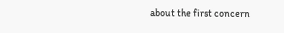about the first concern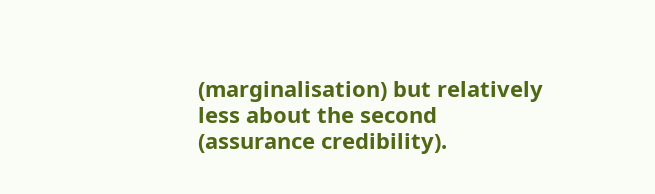(marginalisation) but relatively less about the second (assurance credibility).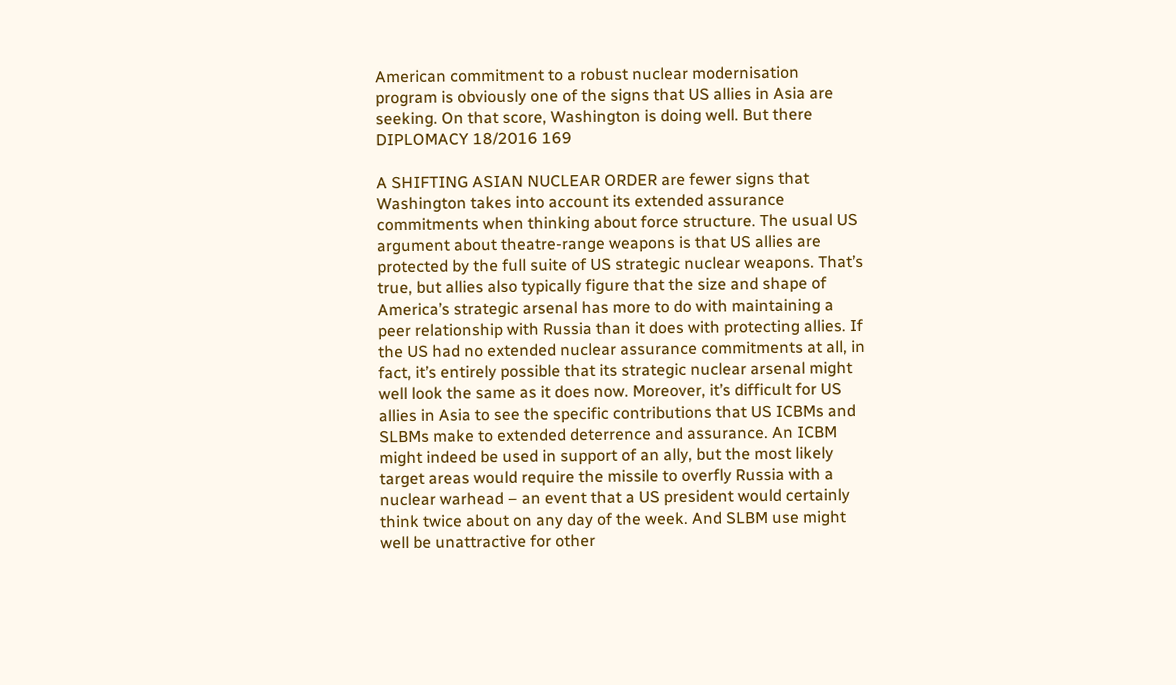American commitment to a robust nuclear modernisation program is obviously one of the signs that US allies in Asia are seeking. On that score, Washington is doing well. But there DIPLOMACY 18/2016 169

A SHIFTING ASIAN NUCLEAR ORDER are fewer signs that Washington takes into account its extended assurance commitments when thinking about force structure. The usual US argument about theatre-range weapons is that US allies are protected by the full suite of US strategic nuclear weapons. That’s true, but allies also typically figure that the size and shape of America’s strategic arsenal has more to do with maintaining a peer relationship with Russia than it does with protecting allies. If the US had no extended nuclear assurance commitments at all, in fact, it’s entirely possible that its strategic nuclear arsenal might well look the same as it does now. Moreover, it’s difficult for US allies in Asia to see the specific contributions that US ICBMs and SLBMs make to extended deterrence and assurance. An ICBM might indeed be used in support of an ally, but the most likely target areas would require the missile to overfly Russia with a nuclear warhead – an event that a US president would certainly think twice about on any day of the week. And SLBM use might well be unattractive for other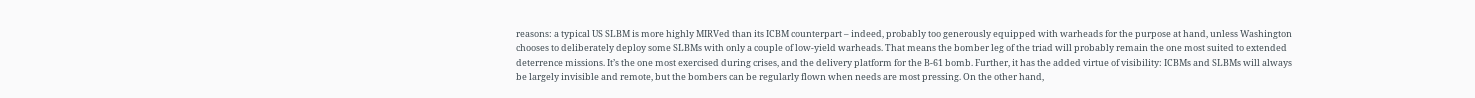reasons: a typical US SLBM is more highly MIRVed than its ICBM counterpart – indeed, probably too generously equipped with warheads for the purpose at hand, unless Washington chooses to deliberately deploy some SLBMs with only a couple of low-yield warheads. That means the bomber leg of the triad will probably remain the one most suited to extended deterrence missions. It’s the one most exercised during crises, and the delivery platform for the B-61 bomb. Further, it has the added virtue of visibility: ICBMs and SLBMs will always be largely invisible and remote, but the bombers can be regularly flown when needs are most pressing. On the other hand,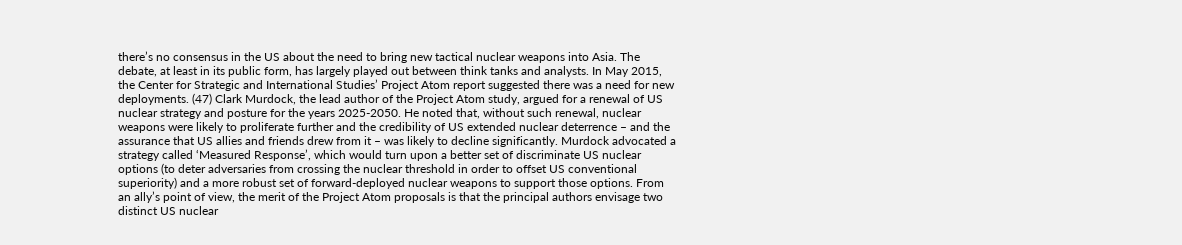there’s no consensus in the US about the need to bring new tactical nuclear weapons into Asia. The debate, at least in its public form, has largely played out between think tanks and analysts. In May 2015, the Center for Strategic and International Studies’ Project Atom report suggested there was a need for new deployments. (47) Clark Murdock, the lead author of the Project Atom study, argued for a renewal of US nuclear strategy and posture for the years 2025-2050. He noted that, without such renewal, nuclear weapons were likely to proliferate further and the credibility of US extended nuclear deterrence – and the assurance that US allies and friends drew from it – was likely to decline significantly. Murdock advocated a strategy called ‘Measured Response’, which would turn upon a better set of discriminate US nuclear options (to deter adversaries from crossing the nuclear threshold in order to offset US conventional superiority) and a more robust set of forward-deployed nuclear weapons to support those options. From an ally’s point of view, the merit of the Project Atom proposals is that the principal authors envisage two distinct US nuclear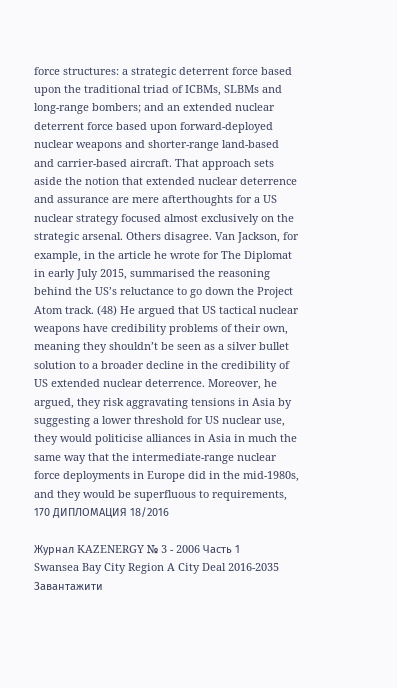force structures: a strategic deterrent force based upon the traditional triad of ICBMs, SLBMs and long-range bombers; and an extended nuclear deterrent force based upon forward-deployed nuclear weapons and shorter-range land-based and carrier-based aircraft. That approach sets aside the notion that extended nuclear deterrence and assurance are mere afterthoughts for a US nuclear strategy focused almost exclusively on the strategic arsenal. Others disagree. Van Jackson, for example, in the article he wrote for The Diplomat in early July 2015, summarised the reasoning behind the US’s reluctance to go down the Project Atom track. (48) He argued that US tactical nuclear weapons have credibility problems of their own, meaning they shouldn’t be seen as a silver bullet solution to a broader decline in the credibility of US extended nuclear deterrence. Moreover, he argued, they risk aggravating tensions in Asia by suggesting a lower threshold for US nuclear use, they would politicise alliances in Asia in much the same way that the intermediate-range nuclear force deployments in Europe did in the mid-1980s, and they would be superfluous to requirements, 170 ДИПЛОМАЦИЯ 18/2016

Журнал KAZENERGY № 3 - 2006 Часть 1
Swansea Bay City Region A City Deal 2016-2035
Завантажити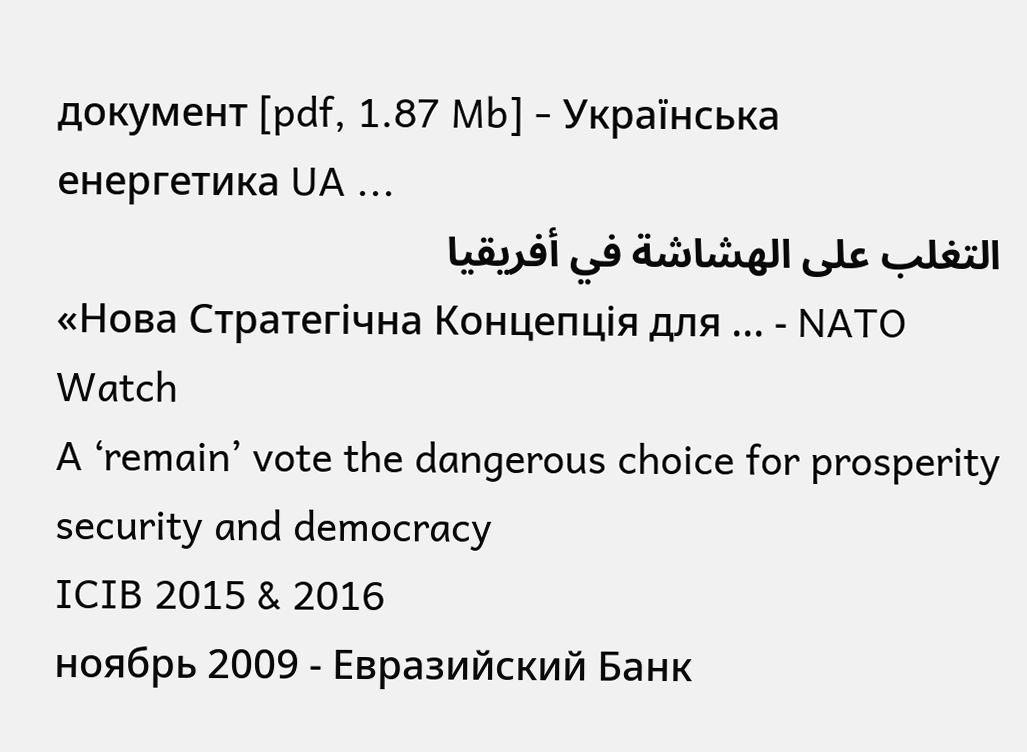документ [pdf, 1.87 Mb] - Українська енергетика UA ...
التغلب على الهشاشة في أفريقيا
«Нова Стратегічна Концепція для ... - NATO Watch
A ‘remain’ vote the dangerous choice for prosperity security and democracy
ICIB 2015 & 2016
ноябрь 2009 - Евразийский Банк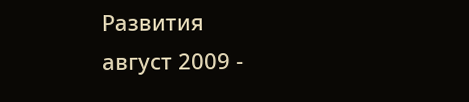Развития
август 2009 -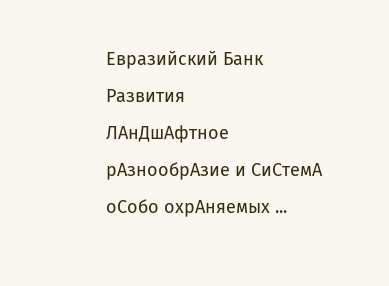Евразийский Банк Развития
ЛАнДшАфтное рАзнообрАзие и СиСтемА оСобо охрАняемых ...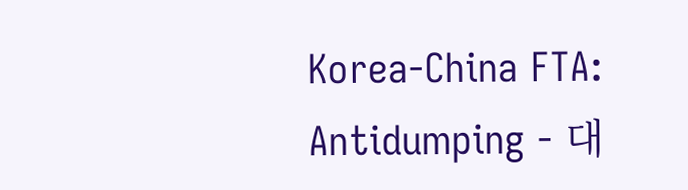Korea-China FTA: Antidumping - 대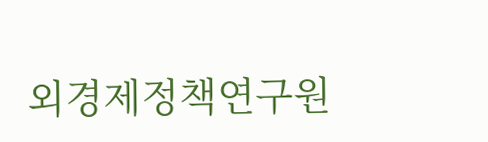외경제정책연구원